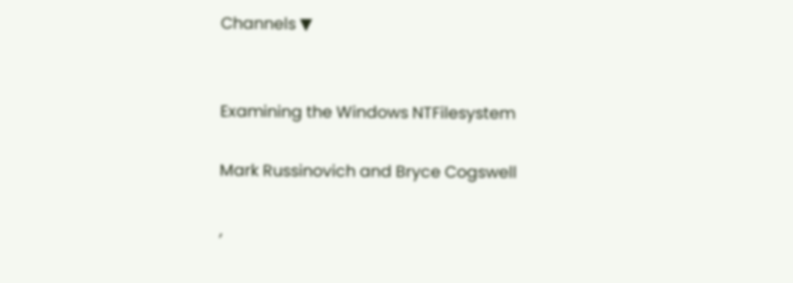Channels ▼


Examining the Windows NTFilesystem

Mark Russinovich and Bryce Cogswell

,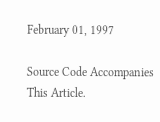February 01, 1997

Source Code Accompanies This Article.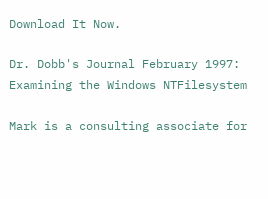Download It Now.

Dr. Dobb's Journal February 1997: Examining the Windows NTFilesystem

Mark is a consulting associate for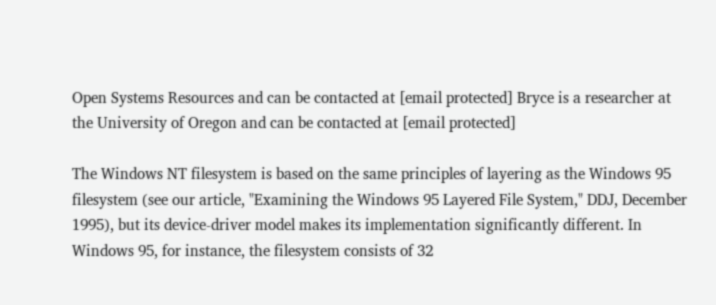Open Systems Resources and can be contacted at [email protected] Bryce is a researcher at the University of Oregon and can be contacted at [email protected]

The Windows NT filesystem is based on the same principles of layering as the Windows 95 filesystem (see our article, "Examining the Windows 95 Layered File System," DDJ, December 1995), but its device-driver model makes its implementation significantly different. In Windows 95, for instance, the filesystem consists of 32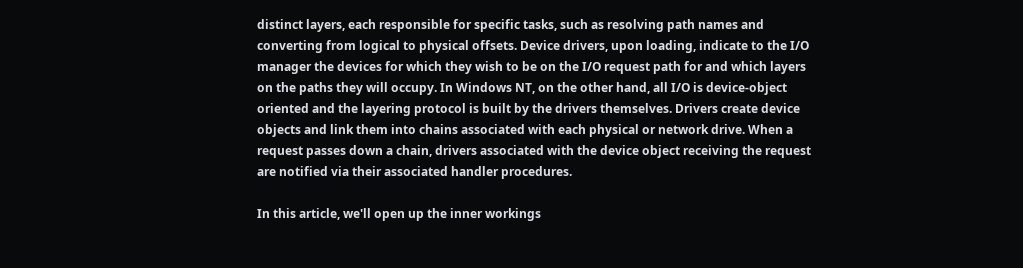distinct layers, each responsible for specific tasks, such as resolving path names and converting from logical to physical offsets. Device drivers, upon loading, indicate to the I/O manager the devices for which they wish to be on the I/O request path for and which layers on the paths they will occupy. In Windows NT, on the other hand, all I/O is device-object oriented and the layering protocol is built by the drivers themselves. Drivers create device objects and link them into chains associated with each physical or network drive. When a request passes down a chain, drivers associated with the device object receiving the request are notified via their associated handler procedures.

In this article, we'll open up the inner workings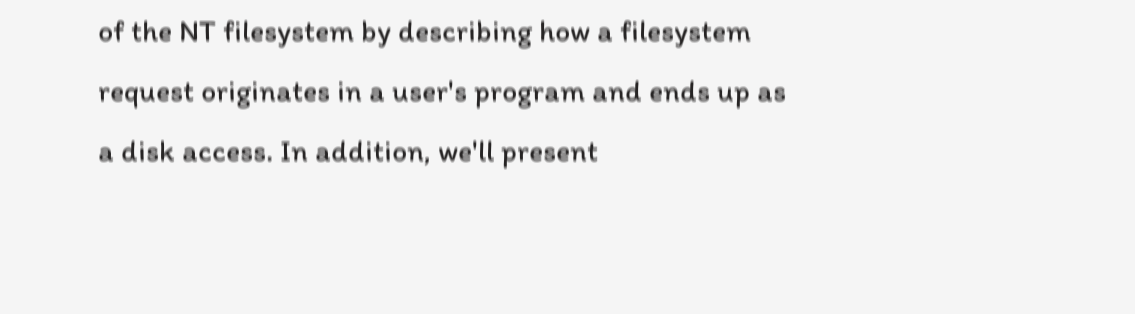of the NT filesystem by describing how a filesystem request originates in a user's program and ends up as a disk access. In addition, we'll present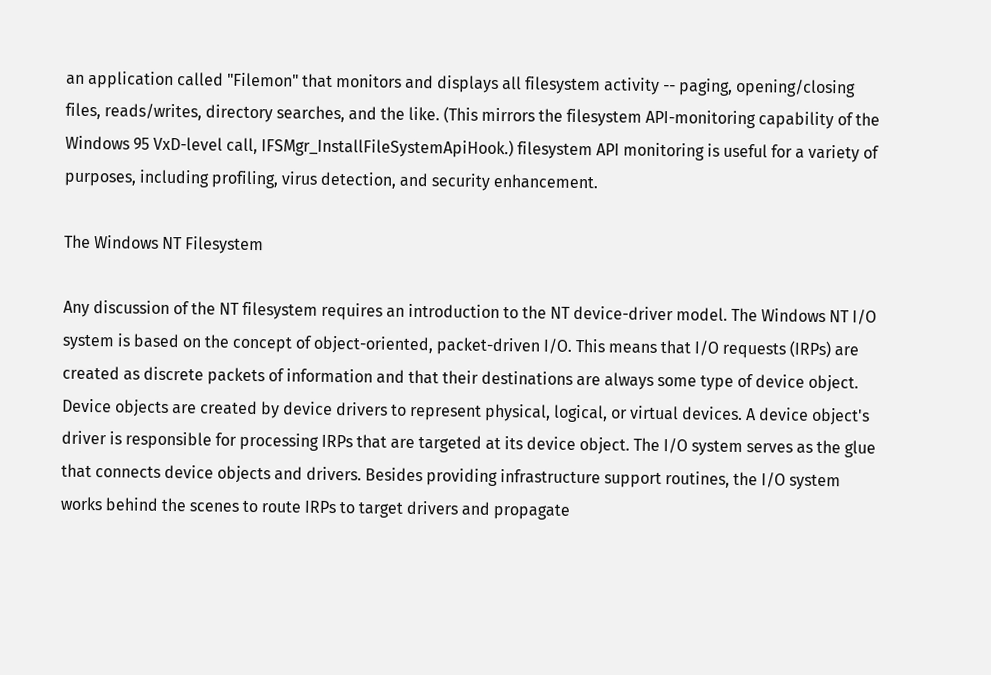an application called "Filemon" that monitors and displays all filesystem activity -- paging, opening/closing files, reads/writes, directory searches, and the like. (This mirrors the filesystem API-monitoring capability of the Windows 95 VxD-level call, IFSMgr_InstallFileSystemApiHook.) filesystem API monitoring is useful for a variety of purposes, including profiling, virus detection, and security enhancement.

The Windows NT Filesystem

Any discussion of the NT filesystem requires an introduction to the NT device-driver model. The Windows NT I/O system is based on the concept of object-oriented, packet-driven I/O. This means that I/O requests (IRPs) are created as discrete packets of information and that their destinations are always some type of device object. Device objects are created by device drivers to represent physical, logical, or virtual devices. A device object's driver is responsible for processing IRPs that are targeted at its device object. The I/O system serves as the glue that connects device objects and drivers. Besides providing infrastructure support routines, the I/O system works behind the scenes to route IRPs to target drivers and propagate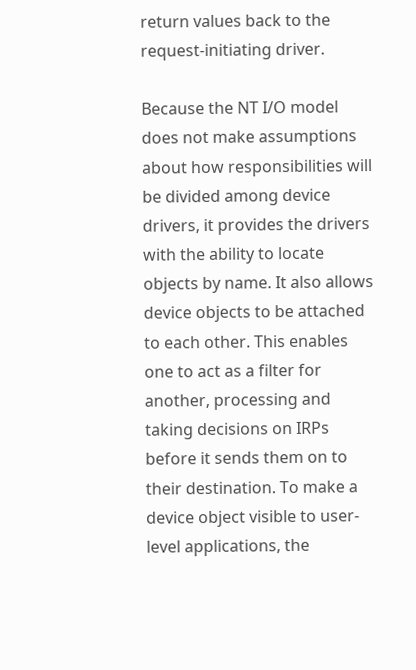return values back to the request-initiating driver.

Because the NT I/O model does not make assumptions about how responsibilities will be divided among device drivers, it provides the drivers with the ability to locate objects by name. It also allows device objects to be attached to each other. This enables one to act as a filter for another, processing and taking decisions on IRPs before it sends them on to their destination. To make a device object visible to user-level applications, the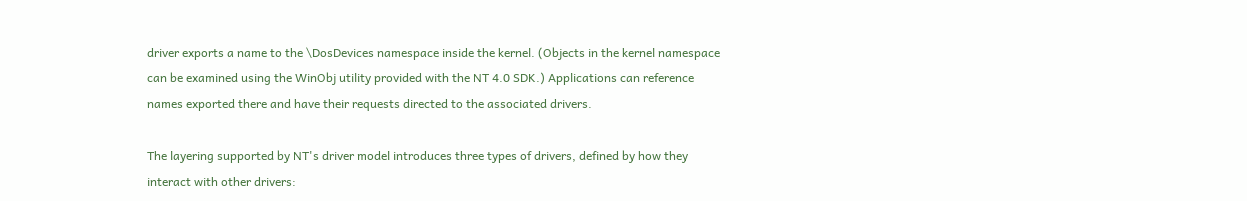driver exports a name to the \DosDevices namespace inside the kernel. (Objects in the kernel namespace can be examined using the WinObj utility provided with the NT 4.0 SDK.) Applications can reference names exported there and have their requests directed to the associated drivers.

The layering supported by NT's driver model introduces three types of drivers, defined by how they interact with other drivers: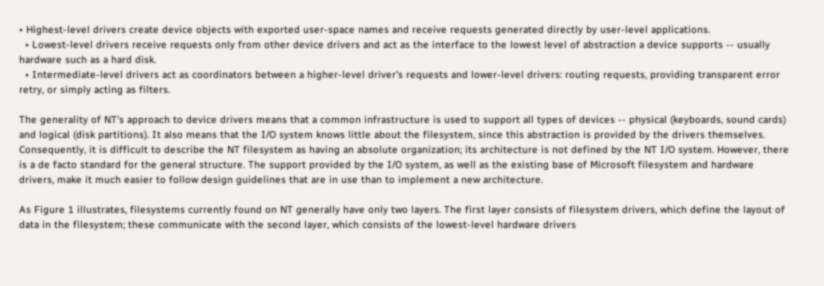• Highest-level drivers create device objects with exported user-space names and receive requests generated directly by user-level applications.
  • Lowest-level drivers receive requests only from other device drivers and act as the interface to the lowest level of abstraction a device supports -- usually hardware such as a hard disk.
  • Intermediate-level drivers act as coordinators between a higher-level driver's requests and lower-level drivers: routing requests, providing transparent error retry, or simply acting as filters.

The generality of NT's approach to device drivers means that a common infrastructure is used to support all types of devices -- physical (keyboards, sound cards) and logical (disk partitions). It also means that the I/O system knows little about the filesystem, since this abstraction is provided by the drivers themselves. Consequently, it is difficult to describe the NT filesystem as having an absolute organization; its architecture is not defined by the NT I/O system. However, there is a de facto standard for the general structure. The support provided by the I/O system, as well as the existing base of Microsoft filesystem and hardware drivers, make it much easier to follow design guidelines that are in use than to implement a new architecture.

As Figure 1 illustrates, filesystems currently found on NT generally have only two layers. The first layer consists of filesystem drivers, which define the layout of data in the filesystem; these communicate with the second layer, which consists of the lowest-level hardware drivers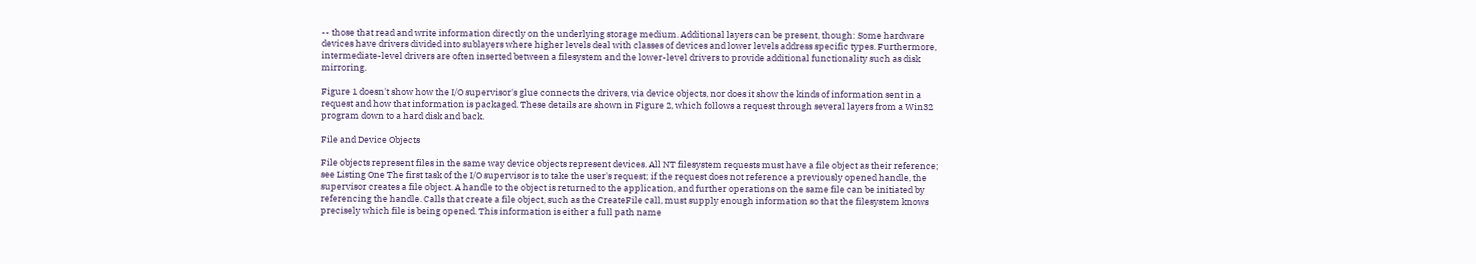-- those that read and write information directly on the underlying storage medium. Additional layers can be present, though: Some hardware devices have drivers divided into sublayers where higher levels deal with classes of devices and lower levels address specific types. Furthermore, intermediate-level drivers are often inserted between a filesystem and the lower-level drivers to provide additional functionality such as disk mirroring.

Figure 1 doesn't show how the I/O supervisor's glue connects the drivers, via device objects, nor does it show the kinds of information sent in a request and how that information is packaged. These details are shown in Figure 2, which follows a request through several layers from a Win32 program down to a hard disk and back.

File and Device Objects

File objects represent files in the same way device objects represent devices. All NT filesystem requests must have a file object as their reference; see Listing One The first task of the I/O supervisor is to take the user's request; if the request does not reference a previously opened handle, the supervisor creates a file object. A handle to the object is returned to the application, and further operations on the same file can be initiated by referencing the handle. Calls that create a file object, such as the CreateFile call, must supply enough information so that the filesystem knows precisely which file is being opened. This information is either a full path name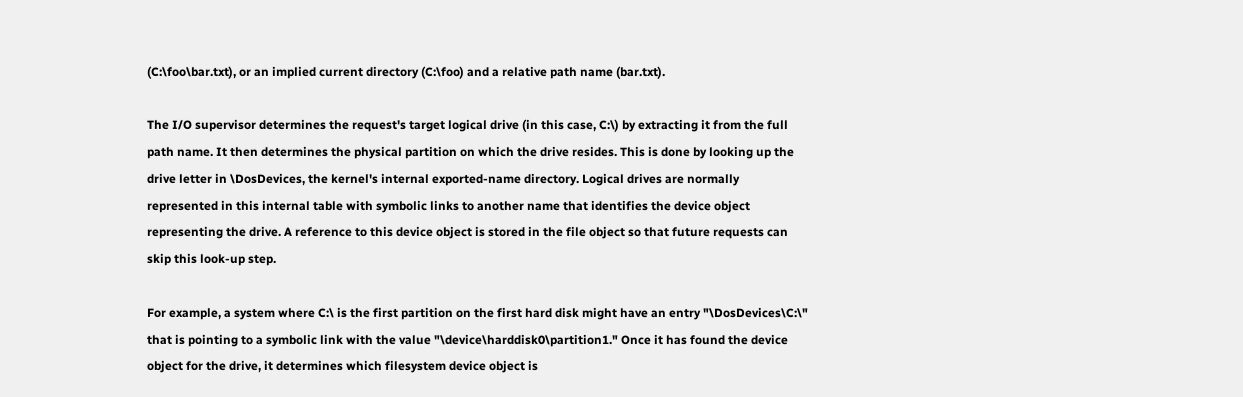(C:\foo\bar.txt), or an implied current directory (C:\foo) and a relative path name (bar.txt).

The I/O supervisor determines the request's target logical drive (in this case, C:\) by extracting it from the full path name. It then determines the physical partition on which the drive resides. This is done by looking up the drive letter in \DosDevices, the kernel's internal exported-name directory. Logical drives are normally represented in this internal table with symbolic links to another name that identifies the device object representing the drive. A reference to this device object is stored in the file object so that future requests can skip this look-up step.

For example, a system where C:\ is the first partition on the first hard disk might have an entry "\DosDevices\C:\" that is pointing to a symbolic link with the value "\device\harddisk0\partition1." Once it has found the device object for the drive, it determines which filesystem device object is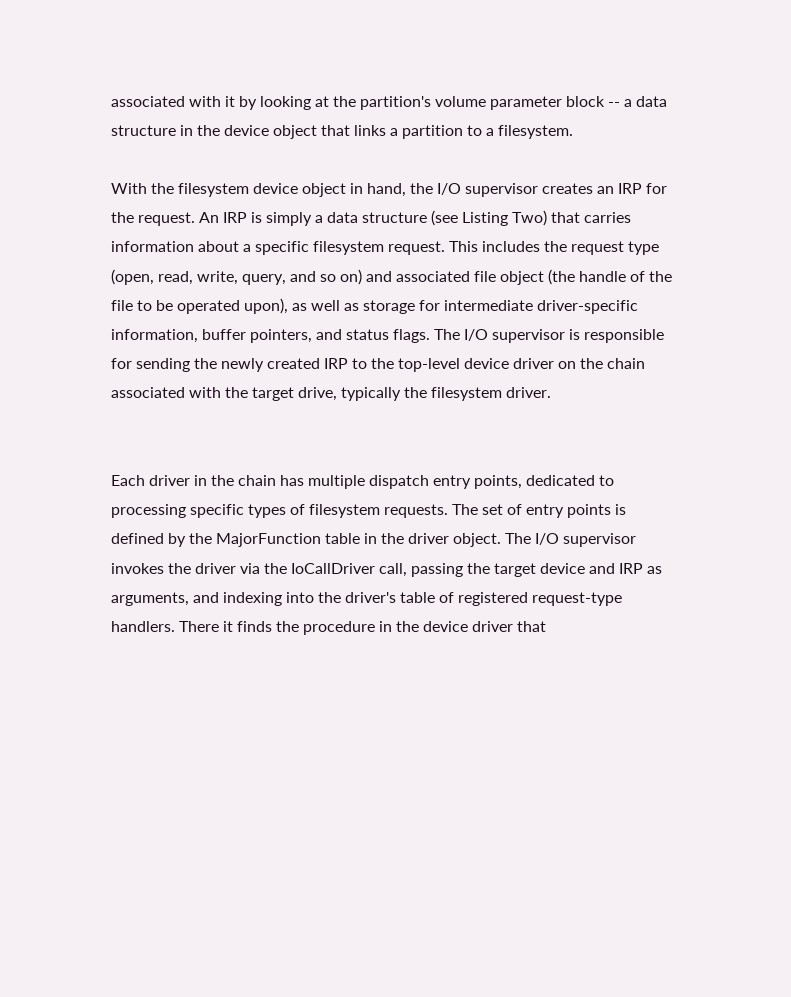associated with it by looking at the partition's volume parameter block -- a data structure in the device object that links a partition to a filesystem.

With the filesystem device object in hand, the I/O supervisor creates an IRP for the request. An IRP is simply a data structure (see Listing Two) that carries information about a specific filesystem request. This includes the request type (open, read, write, query, and so on) and associated file object (the handle of the file to be operated upon), as well as storage for intermediate driver-specific information, buffer pointers, and status flags. The I/O supervisor is responsible for sending the newly created IRP to the top-level device driver on the chain associated with the target drive, typically the filesystem driver.


Each driver in the chain has multiple dispatch entry points, dedicated to processing specific types of filesystem requests. The set of entry points is defined by the MajorFunction table in the driver object. The I/O supervisor invokes the driver via the IoCallDriver call, passing the target device and IRP as arguments, and indexing into the driver's table of registered request-type handlers. There it finds the procedure in the device driver that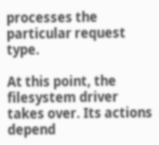processes the particular request type.

At this point, the filesystem driver takes over. Its actions depend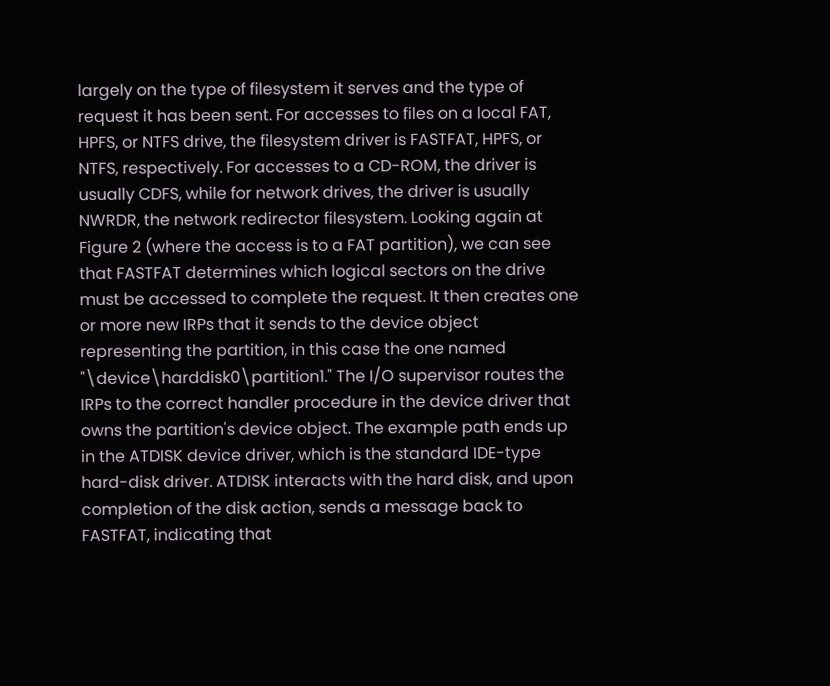largely on the type of filesystem it serves and the type of request it has been sent. For accesses to files on a local FAT, HPFS, or NTFS drive, the filesystem driver is FASTFAT, HPFS, or NTFS, respectively. For accesses to a CD-ROM, the driver is usually CDFS, while for network drives, the driver is usually NWRDR, the network redirector filesystem. Looking again at Figure 2 (where the access is to a FAT partition), we can see that FASTFAT determines which logical sectors on the drive must be accessed to complete the request. It then creates one or more new IRPs that it sends to the device object representing the partition, in this case the one named "\device\harddisk0\partition1." The I/O supervisor routes the IRPs to the correct handler procedure in the device driver that owns the partition's device object. The example path ends up in the ATDISK device driver, which is the standard IDE-type hard-disk driver. ATDISK interacts with the hard disk, and upon completion of the disk action, sends a message back to FASTFAT, indicating that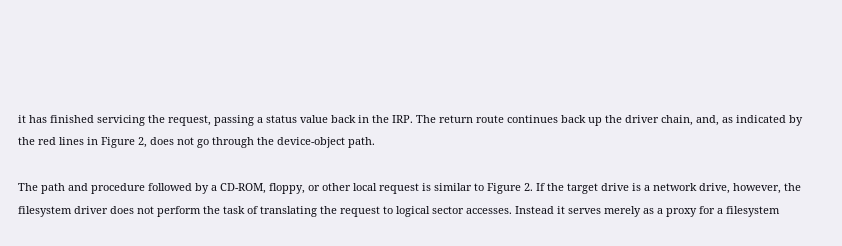it has finished servicing the request, passing a status value back in the IRP. The return route continues back up the driver chain, and, as indicated by the red lines in Figure 2, does not go through the device-object path.

The path and procedure followed by a CD-ROM, floppy, or other local request is similar to Figure 2. If the target drive is a network drive, however, the filesystem driver does not perform the task of translating the request to logical sector accesses. Instead it serves merely as a proxy for a filesystem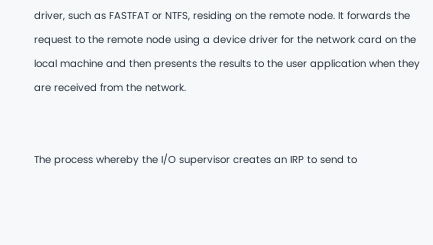driver, such as FASTFAT or NTFS, residing on the remote node. It forwards the request to the remote node using a device driver for the network card on the local machine and then presents the results to the user application when they are received from the network.


The process whereby the I/O supervisor creates an IRP to send to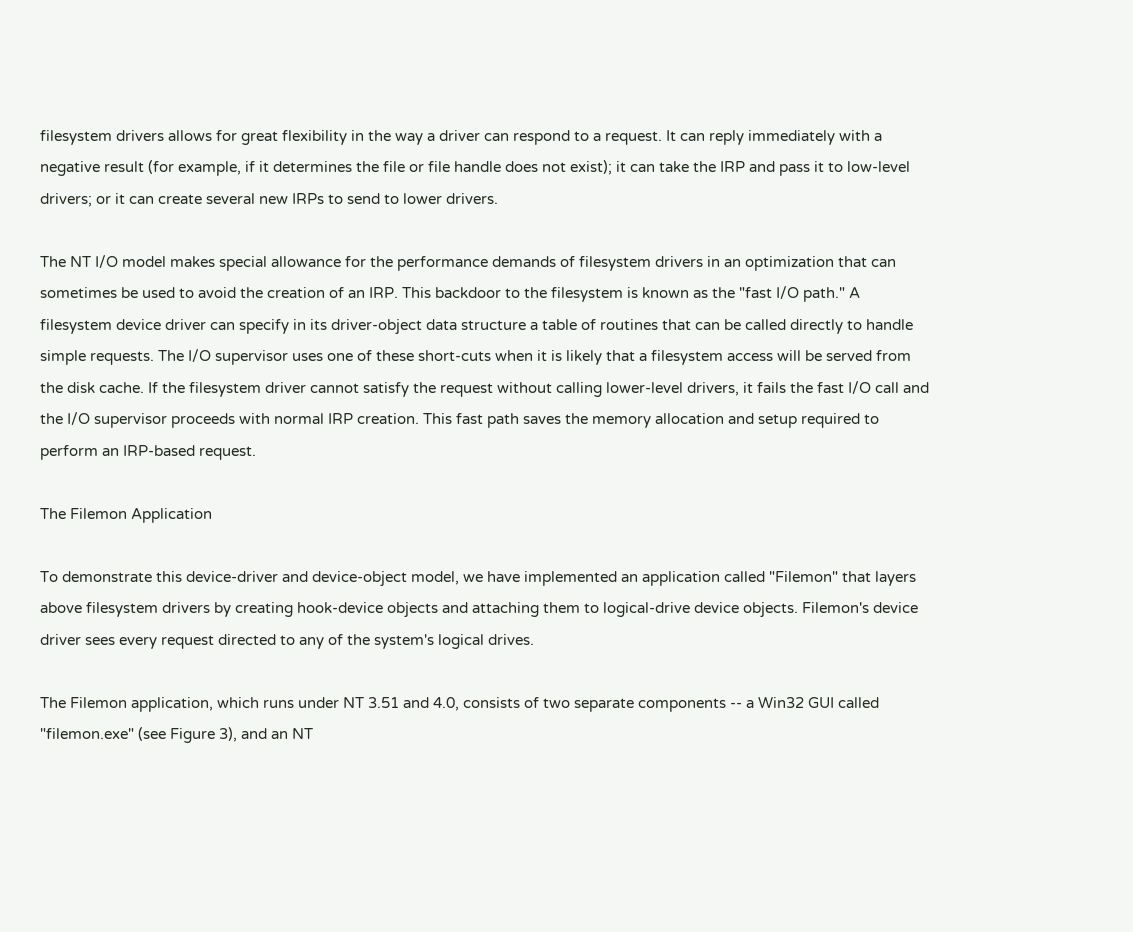filesystem drivers allows for great flexibility in the way a driver can respond to a request. It can reply immediately with a negative result (for example, if it determines the file or file handle does not exist); it can take the IRP and pass it to low-level drivers; or it can create several new IRPs to send to lower drivers.

The NT I/O model makes special allowance for the performance demands of filesystem drivers in an optimization that can sometimes be used to avoid the creation of an IRP. This backdoor to the filesystem is known as the "fast I/O path." A filesystem device driver can specify in its driver-object data structure a table of routines that can be called directly to handle simple requests. The I/O supervisor uses one of these short-cuts when it is likely that a filesystem access will be served from the disk cache. If the filesystem driver cannot satisfy the request without calling lower-level drivers, it fails the fast I/O call and the I/O supervisor proceeds with normal IRP creation. This fast path saves the memory allocation and setup required to perform an IRP-based request.

The Filemon Application

To demonstrate this device-driver and device-object model, we have implemented an application called "Filemon" that layers above filesystem drivers by creating hook-device objects and attaching them to logical-drive device objects. Filemon's device driver sees every request directed to any of the system's logical drives.

The Filemon application, which runs under NT 3.51 and 4.0, consists of two separate components -- a Win32 GUI called "filemon.exe" (see Figure 3), and an NT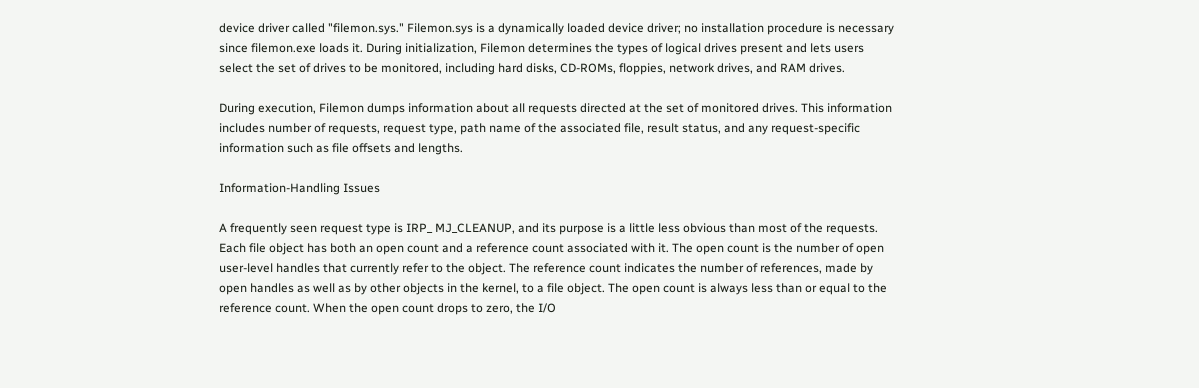device driver called "filemon.sys." Filemon.sys is a dynamically loaded device driver; no installation procedure is necessary since filemon.exe loads it. During initialization, Filemon determines the types of logical drives present and lets users select the set of drives to be monitored, including hard disks, CD-ROMs, floppies, network drives, and RAM drives.

During execution, Filemon dumps information about all requests directed at the set of monitored drives. This information includes number of requests, request type, path name of the associated file, result status, and any request-specific information such as file offsets and lengths.

Information-Handling Issues

A frequently seen request type is IRP_ MJ_CLEANUP, and its purpose is a little less obvious than most of the requests. Each file object has both an open count and a reference count associated with it. The open count is the number of open user-level handles that currently refer to the object. The reference count indicates the number of references, made by open handles as well as by other objects in the kernel, to a file object. The open count is always less than or equal to the reference count. When the open count drops to zero, the I/O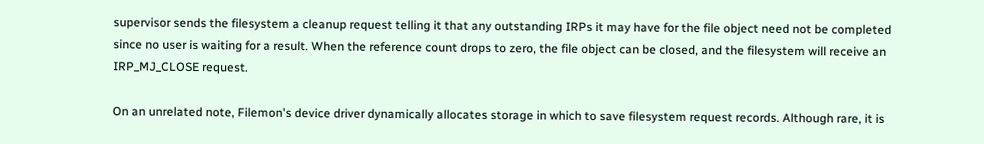supervisor sends the filesystem a cleanup request telling it that any outstanding IRPs it may have for the file object need not be completed since no user is waiting for a result. When the reference count drops to zero, the file object can be closed, and the filesystem will receive an IRP_MJ_CLOSE request.

On an unrelated note, Filemon's device driver dynamically allocates storage in which to save filesystem request records. Although rare, it is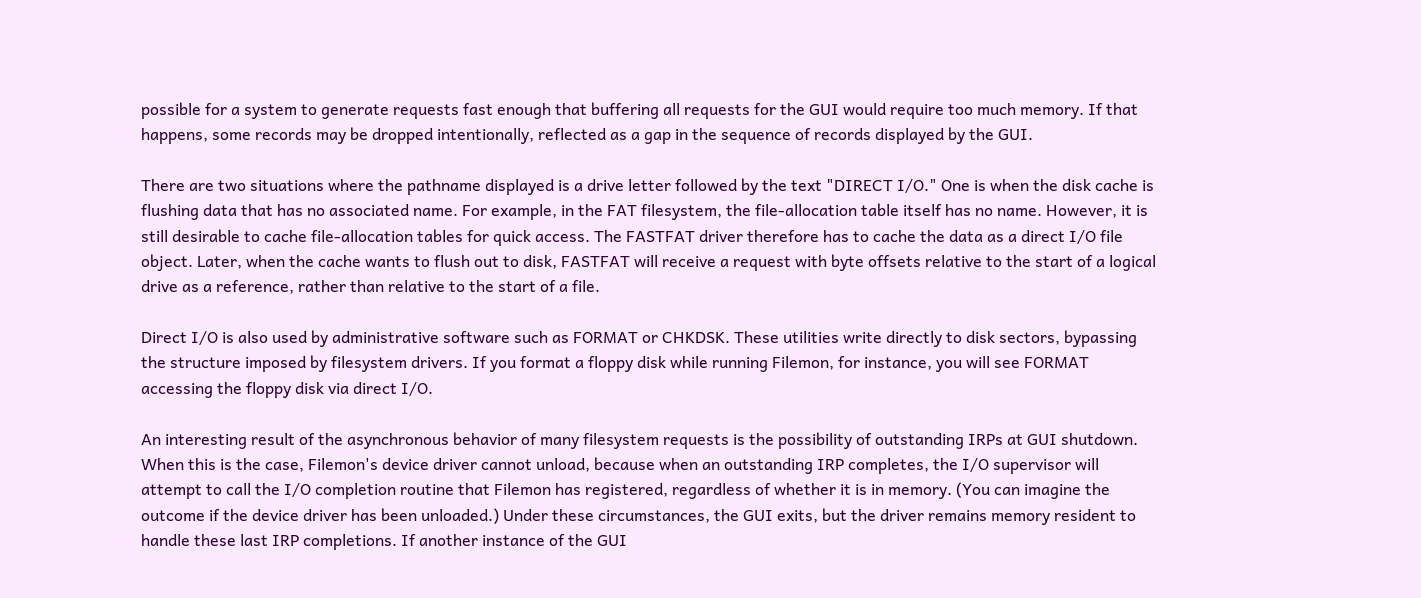possible for a system to generate requests fast enough that buffering all requests for the GUI would require too much memory. If that happens, some records may be dropped intentionally, reflected as a gap in the sequence of records displayed by the GUI.

There are two situations where the pathname displayed is a drive letter followed by the text "DIRECT I/O." One is when the disk cache is flushing data that has no associated name. For example, in the FAT filesystem, the file-allocation table itself has no name. However, it is still desirable to cache file-allocation tables for quick access. The FASTFAT driver therefore has to cache the data as a direct I/O file object. Later, when the cache wants to flush out to disk, FASTFAT will receive a request with byte offsets relative to the start of a logical drive as a reference, rather than relative to the start of a file.

Direct I/O is also used by administrative software such as FORMAT or CHKDSK. These utilities write directly to disk sectors, bypassing the structure imposed by filesystem drivers. If you format a floppy disk while running Filemon, for instance, you will see FORMAT accessing the floppy disk via direct I/O.

An interesting result of the asynchronous behavior of many filesystem requests is the possibility of outstanding IRPs at GUI shutdown. When this is the case, Filemon's device driver cannot unload, because when an outstanding IRP completes, the I/O supervisor will attempt to call the I/O completion routine that Filemon has registered, regardless of whether it is in memory. (You can imagine the outcome if the device driver has been unloaded.) Under these circumstances, the GUI exits, but the driver remains memory resident to handle these last IRP completions. If another instance of the GUI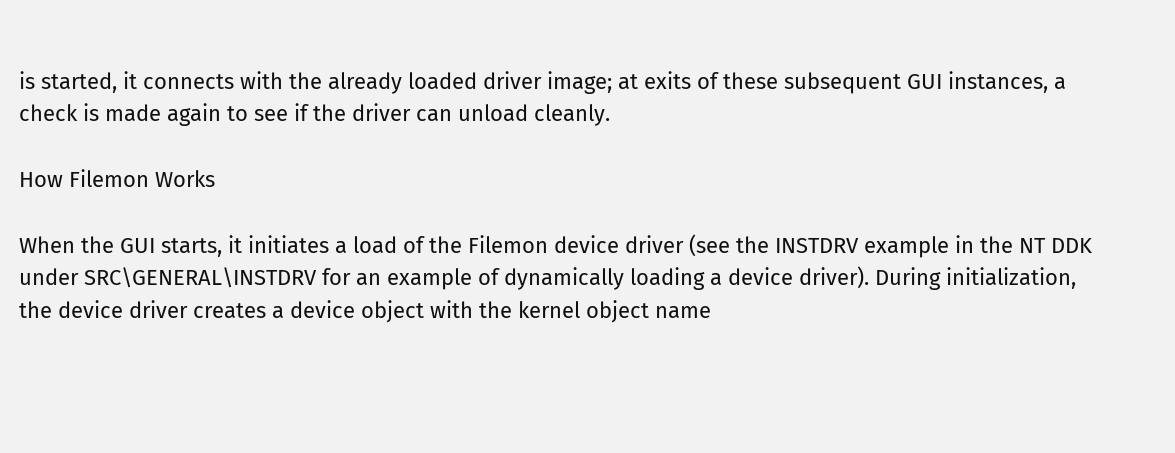is started, it connects with the already loaded driver image; at exits of these subsequent GUI instances, a check is made again to see if the driver can unload cleanly.

How Filemon Works

When the GUI starts, it initiates a load of the Filemon device driver (see the INSTDRV example in the NT DDK under SRC\GENERAL\INSTDRV for an example of dynamically loading a device driver). During initialization, the device driver creates a device object with the kernel object name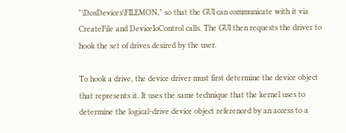"\DosDevices\FILEMON," so that the GUI can communicate with it via CreateFile and DeviceIoControl calls. The GUI then requests the driver to hook the set of drives desired by the user.

To hook a drive, the device driver must first determine the device object that represents it. It uses the same technique that the kernel uses to determine the logical-drive device object referenced by an access to a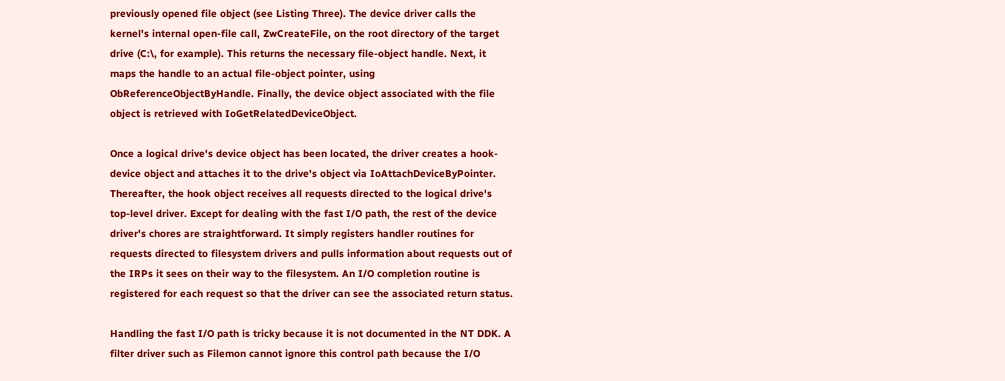previously opened file object (see Listing Three). The device driver calls the kernel's internal open-file call, ZwCreateFile, on the root directory of the target drive (C:\, for example). This returns the necessary file-object handle. Next, it maps the handle to an actual file-object pointer, using ObReferenceObjectByHandle. Finally, the device object associated with the file object is retrieved with IoGetRelatedDeviceObject.

Once a logical drive's device object has been located, the driver creates a hook-device object and attaches it to the drive's object via IoAttachDeviceByPointer. Thereafter, the hook object receives all requests directed to the logical drive's top-level driver. Except for dealing with the fast I/O path, the rest of the device driver's chores are straightforward. It simply registers handler routines for requests directed to filesystem drivers and pulls information about requests out of the IRPs it sees on their way to the filesystem. An I/O completion routine is registered for each request so that the driver can see the associated return status.

Handling the fast I/O path is tricky because it is not documented in the NT DDK. A filter driver such as Filemon cannot ignore this control path because the I/O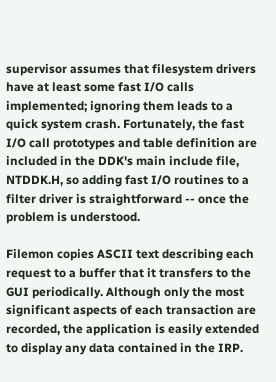supervisor assumes that filesystem drivers have at least some fast I/O calls implemented; ignoring them leads to a quick system crash. Fortunately, the fast I/O call prototypes and table definition are included in the DDK's main include file, NTDDK.H, so adding fast I/O routines to a filter driver is straightforward -- once the problem is understood.

Filemon copies ASCII text describing each request to a buffer that it transfers to the GUI periodically. Although only the most significant aspects of each transaction are recorded, the application is easily extended to display any data contained in the IRP.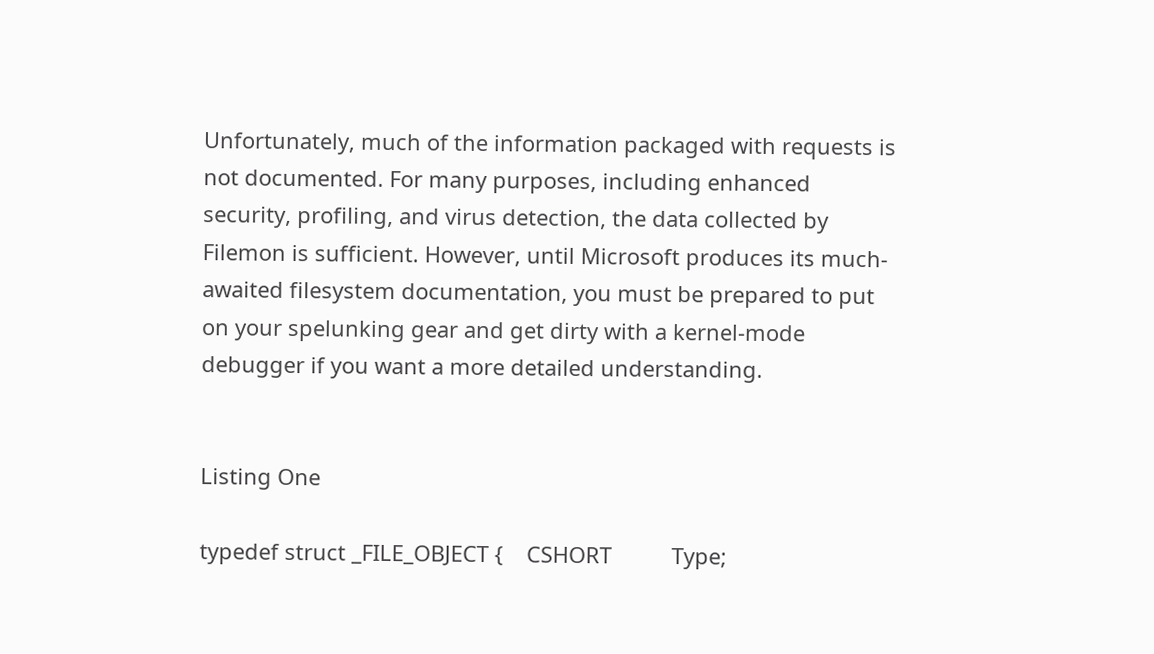Unfortunately, much of the information packaged with requests is not documented. For many purposes, including enhanced security, profiling, and virus detection, the data collected by Filemon is sufficient. However, until Microsoft produces its much-awaited filesystem documentation, you must be prepared to put on your spelunking gear and get dirty with a kernel-mode debugger if you want a more detailed understanding.


Listing One

typedef struct _FILE_OBJECT {    CSHORT          Type;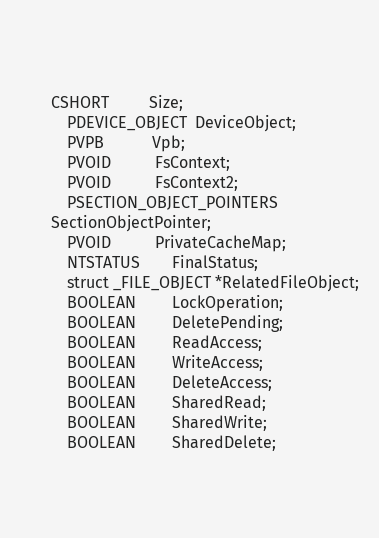CSHORT          Size;
    PDEVICE_OBJECT  DeviceObject;
    PVPB            Vpb;
    PVOID           FsContext;
    PVOID           FsContext2;
    PSECTION_OBJECT_POINTERS SectionObjectPointer;
    PVOID           PrivateCacheMap;
    NTSTATUS        FinalStatus;
    struct _FILE_OBJECT *RelatedFileObject;
    BOOLEAN         LockOperation;
    BOOLEAN         DeletePending;
    BOOLEAN         ReadAccess;
    BOOLEAN         WriteAccess;
    BOOLEAN         DeleteAccess;
    BOOLEAN         SharedRead;
    BOOLEAN         SharedWrite;
    BOOLEAN         SharedDelete;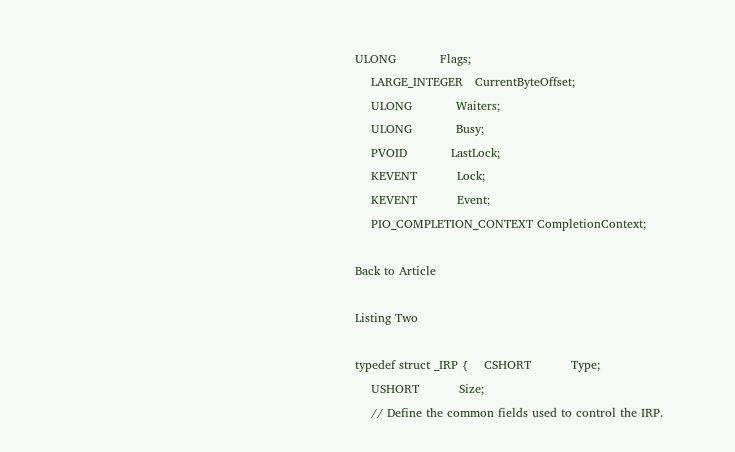ULONG           Flags;
    LARGE_INTEGER   CurrentByteOffset;
    ULONG           Waiters;
    ULONG           Busy;
    PVOID           LastLock;
    KEVENT          Lock;
    KEVENT          Event;
    PIO_COMPLETION_CONTEXT CompletionContext;

Back to Article

Listing Two

typedef struct _IRP {    CSHORT          Type;
    USHORT          Size;
    // Define the common fields used to control the IRP.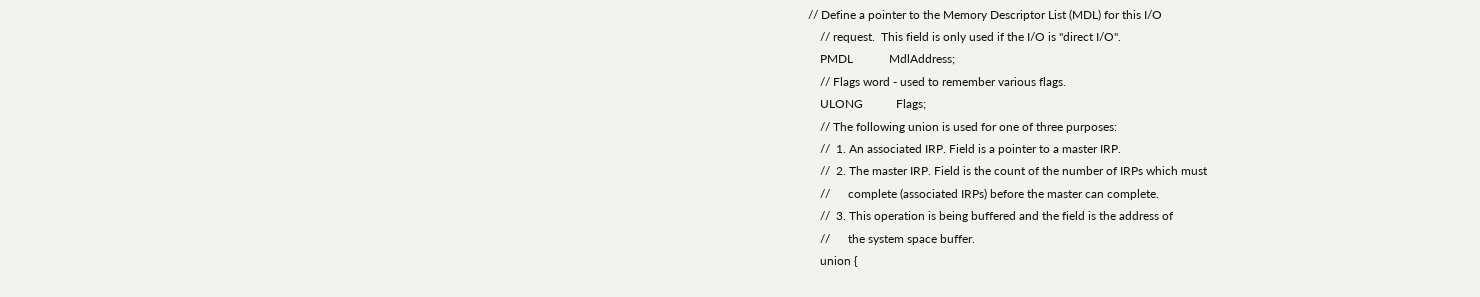// Define a pointer to the Memory Descriptor List (MDL) for this I/O
    // request.  This field is only used if the I/O is "direct I/O".
    PMDL            MdlAddress;
    // Flags word - used to remember various flags.
    ULONG           Flags;
    // The following union is used for one of three purposes:
    //  1. An associated IRP. Field is a pointer to a master IRP.
    //  2. The master IRP. Field is the count of the number of IRPs which must
    //      complete (associated IRPs) before the master can complete.
    //  3. This operation is being buffered and the field is the address of
    //      the system space buffer.
    union {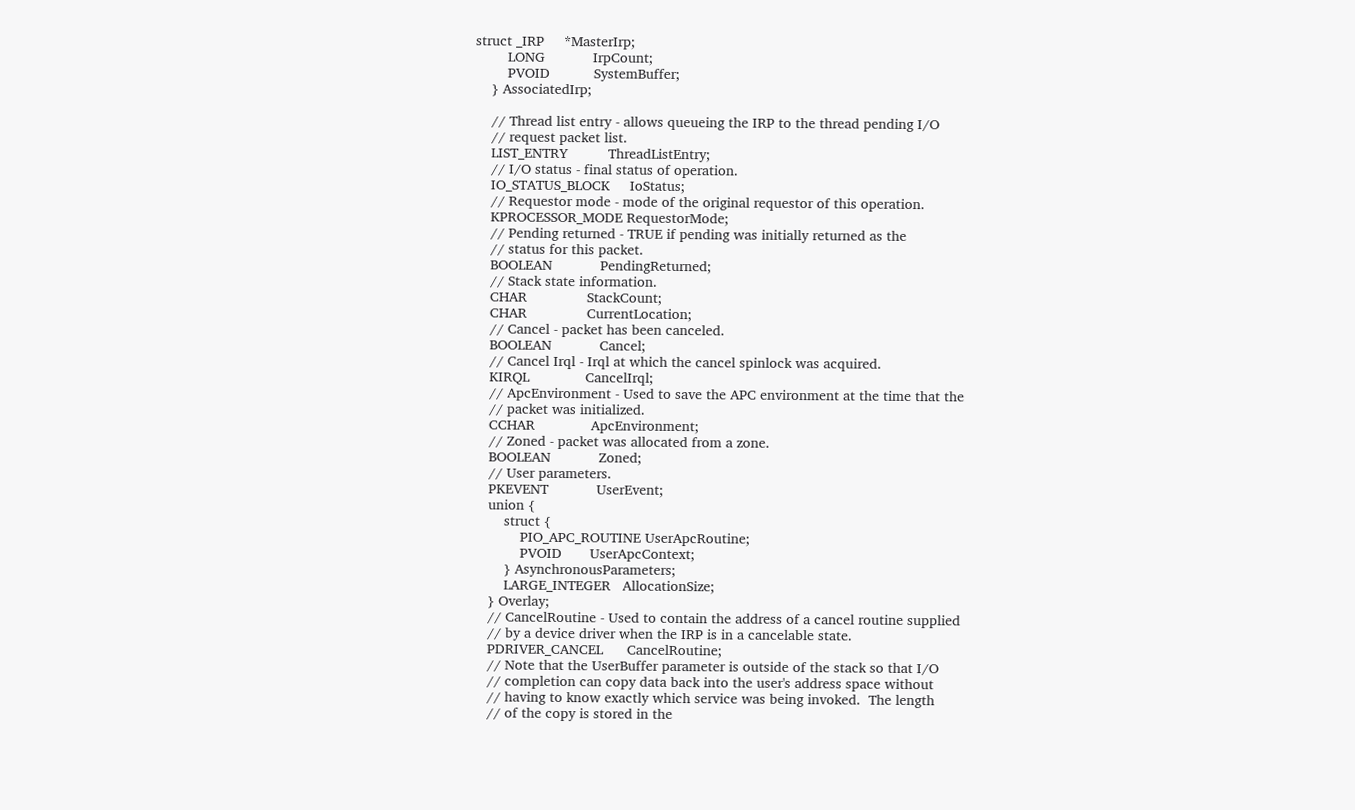struct _IRP     *MasterIrp;
        LONG            IrpCount;
        PVOID           SystemBuffer;
    } AssociatedIrp;

    // Thread list entry - allows queueing the IRP to the thread pending I/O
    // request packet list.
    LIST_ENTRY          ThreadListEntry;
    // I/O status - final status of operation.
    IO_STATUS_BLOCK     IoStatus;
    // Requestor mode - mode of the original requestor of this operation.
    KPROCESSOR_MODE RequestorMode;
    // Pending returned - TRUE if pending was initially returned as the
    // status for this packet.
    BOOLEAN            PendingReturned;
    // Stack state information.
    CHAR               StackCount;
    CHAR               CurrentLocation;
    // Cancel - packet has been canceled.
    BOOLEAN            Cancel;
    // Cancel Irql - Irql at which the cancel spinlock was acquired.
    KIRQL              CancelIrql;
    // ApcEnvironment - Used to save the APC environment at the time that the
    // packet was initialized.
    CCHAR              ApcEnvironment;
    // Zoned - packet was allocated from a zone.
    BOOLEAN            Zoned;
    // User parameters.
    PKEVENT            UserEvent;
    union {
        struct {
            PIO_APC_ROUTINE UserApcRoutine;
            PVOID       UserApcContext;
        } AsynchronousParameters;
        LARGE_INTEGER   AllocationSize;
    } Overlay;
    // CancelRoutine - Used to contain the address of a cancel routine supplied
    // by a device driver when the IRP is in a cancelable state.
    PDRIVER_CANCEL      CancelRoutine;
    // Note that the UserBuffer parameter is outside of the stack so that I/O
    // completion can copy data back into the user's address space without
    // having to know exactly which service was being invoked.  The length
    // of the copy is stored in the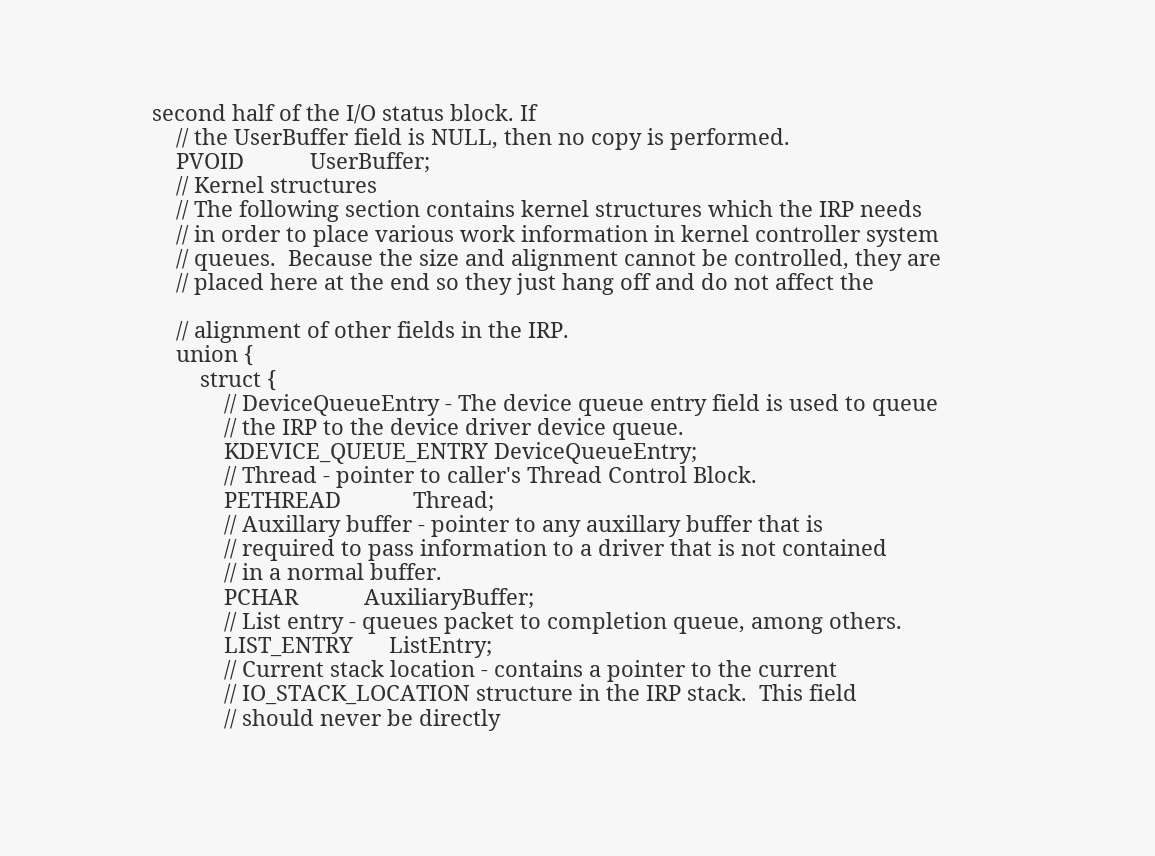second half of the I/O status block. If
    // the UserBuffer field is NULL, then no copy is performed.
    PVOID           UserBuffer;
    // Kernel structures
    // The following section contains kernel structures which the IRP needs
    // in order to place various work information in kernel controller system
    // queues.  Because the size and alignment cannot be controlled, they are
    // placed here at the end so they just hang off and do not affect the

    // alignment of other fields in the IRP.
    union {
        struct {
            // DeviceQueueEntry - The device queue entry field is used to queue
            // the IRP to the device driver device queue.
            KDEVICE_QUEUE_ENTRY DeviceQueueEntry;
            // Thread - pointer to caller's Thread Control Block.
            PETHREAD            Thread;
            // Auxillary buffer - pointer to any auxillary buffer that is
            // required to pass information to a driver that is not contained
            // in a normal buffer.
            PCHAR           AuxiliaryBuffer;
            // List entry - queues packet to completion queue, among others.
            LIST_ENTRY      ListEntry;
            // Current stack location - contains a pointer to the current
            // IO_STACK_LOCATION structure in the IRP stack.  This field
            // should never be directly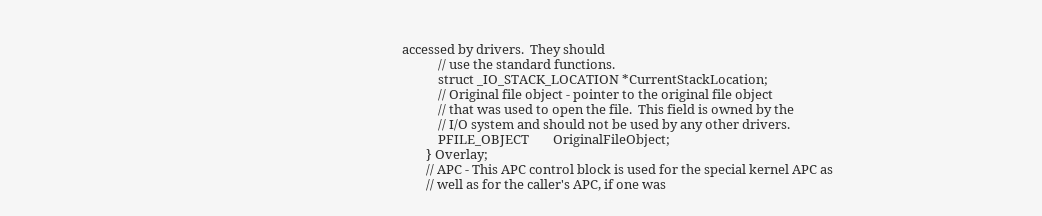accessed by drivers.  They should
            // use the standard functions.
            struct _IO_STACK_LOCATION *CurrentStackLocation;
            // Original file object - pointer to the original file object
            // that was used to open the file.  This field is owned by the
            // I/O system and should not be used by any other drivers.
            PFILE_OBJECT        OriginalFileObject;
        } Overlay;
        // APC - This APC control block is used for the special kernel APC as
        // well as for the caller's APC, if one was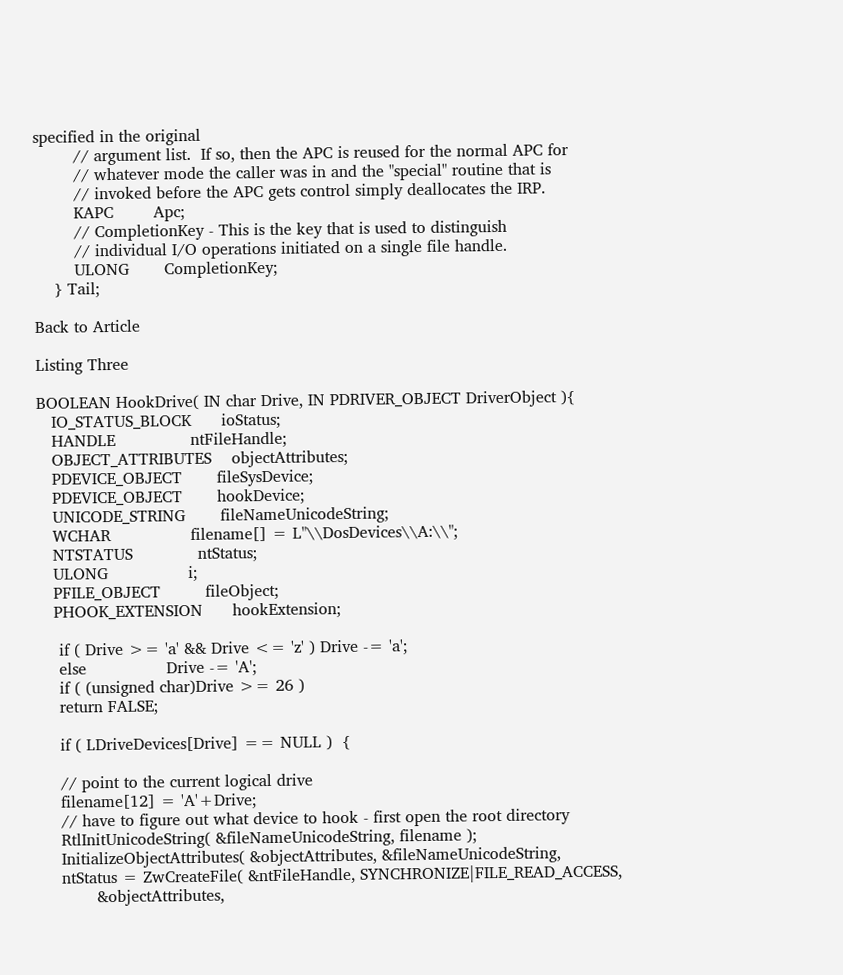specified in the original
        // argument list.  If so, then the APC is reused for the normal APC for
        // whatever mode the caller was in and the "special" routine that is
        // invoked before the APC gets control simply deallocates the IRP.
        KAPC        Apc;
        // CompletionKey - This is the key that is used to distinguish
        // individual I/O operations initiated on a single file handle.
        ULONG       CompletionKey;
    } Tail;

Back to Article

Listing Three

BOOLEAN HookDrive( IN char Drive, IN PDRIVER_OBJECT DriverObject ){
   IO_STATUS_BLOCK      ioStatus;
   HANDLE               ntFileHandle;
   OBJECT_ATTRIBUTES    objectAttributes;
   PDEVICE_OBJECT       fileSysDevice;
   PDEVICE_OBJECT       hookDevice;
   UNICODE_STRING       fileNameUnicodeString;
   WCHAR                filename[] = L"\\DosDevices\\A:\\";
   NTSTATUS             ntStatus;
   ULONG                i;
   PFILE_OBJECT         fileObject;
   PHOOK_EXTENSION      hookExtension;

    if ( Drive >= 'a' && Drive <= 'z' ) Drive -= 'a';
    else                Drive -= 'A';
    if ( (unsigned char)Drive >= 26 )
    return FALSE;

    if ( LDriveDevices[Drive] == NULL )  {

    // point to the current logical drive
    filename[12] = 'A'+Drive;
    // have to figure out what device to hook - first open the root directory
    RtlInitUnicodeString( &fileNameUnicodeString, filename );
    InitializeObjectAttributes( &objectAttributes, &fileNameUnicodeString,
    ntStatus = ZwCreateFile( &ntFileHandle, SYNCHRONIZE|FILE_READ_ACCESS,
           &objectAttributes,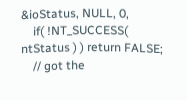&ioStatus, NULL, 0,
    if( !NT_SUCCESS( ntStatus ) ) return FALSE;
    // got the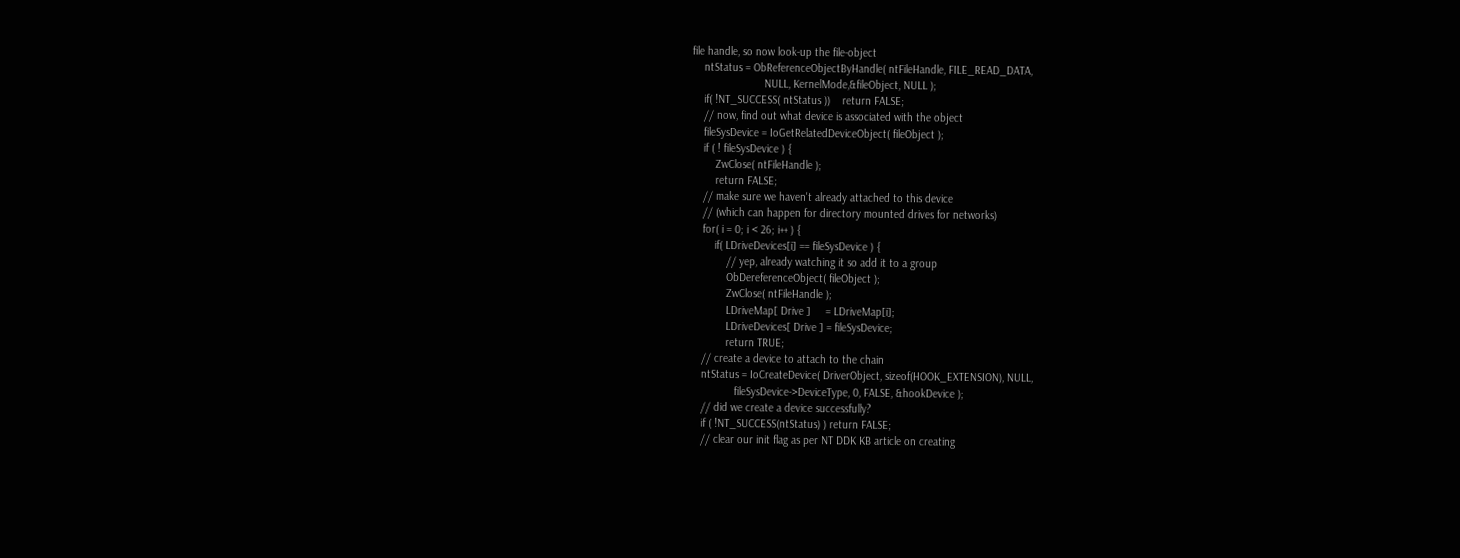file handle, so now look-up the file-object
    ntStatus = ObReferenceObjectByHandle( ntFileHandle, FILE_READ_DATA,
                        NULL, KernelMode,&fileObject, NULL );
    if( !NT_SUCCESS( ntStatus ))    return FALSE;
    // now, find out what device is associated with the object
    fileSysDevice = IoGetRelatedDeviceObject( fileObject );
    if ( ! fileSysDevice ) {
        ZwClose( ntFileHandle );
        return FALSE;
    // make sure we haven't already attached to this device
    // (which can happen for directory mounted drives for networks)
    for( i = 0; i < 26; i++ ) {
        if( LDriveDevices[i] == fileSysDevice ) {
            // yep, already watching it so add it to a group
            ObDereferenceObject( fileObject );
            ZwClose( ntFileHandle );
            LDriveMap[ Drive ]     = LDriveMap[i];
            LDriveDevices[ Drive ] = fileSysDevice;
            return TRUE;
    // create a device to attach to the chain
    ntStatus = IoCreateDevice( DriverObject, sizeof(HOOK_EXTENSION), NULL,
               fileSysDevice->DeviceType, 0, FALSE, &hookDevice );
    // did we create a device successfully?
    if ( !NT_SUCCESS(ntStatus) ) return FALSE;
    // clear our init flag as per NT DDK KB article on creating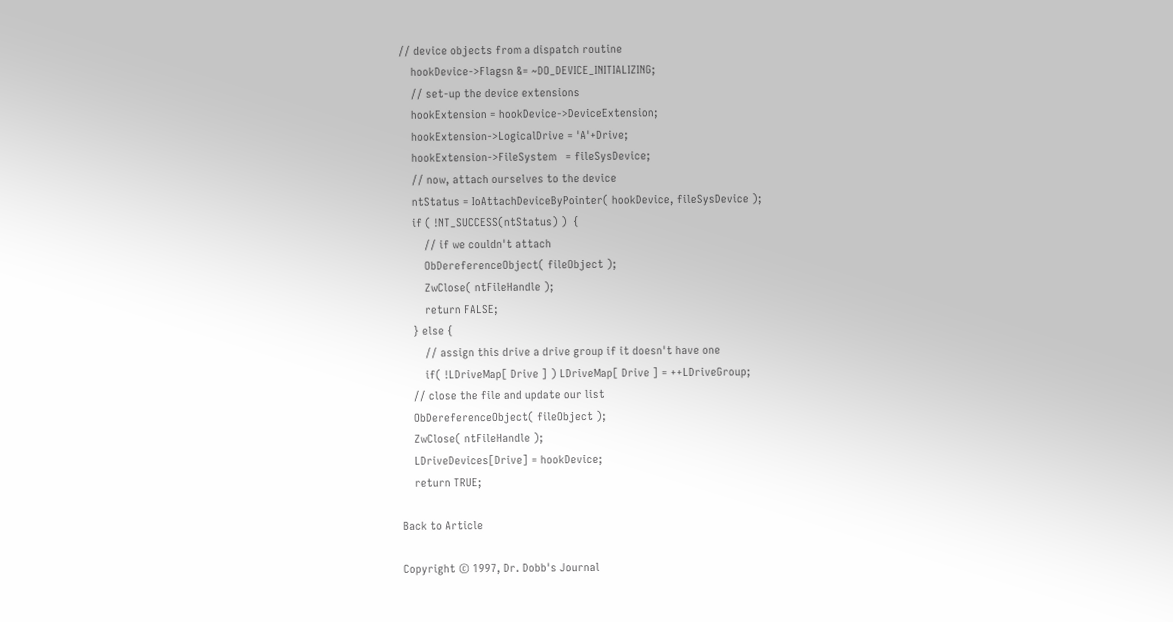// device objects from a dispatch routine
    hookDevice->Flagsn &= ~DO_DEVICE_INITIALIZING;
    // set-up the device extensions
    hookExtension = hookDevice->DeviceExtension;
    hookExtension->LogicalDrive = 'A'+Drive;
    hookExtension->FileSystem   = fileSysDevice;
    // now, attach ourselves to the device
    ntStatus = IoAttachDeviceByPointer( hookDevice, fileSysDevice );
    if ( !NT_SUCCESS(ntStatus) )  {
        // if we couldn't attach
        ObDereferenceObject( fileObject );
        ZwClose( ntFileHandle );
        return FALSE;
    } else {
        // assign this drive a drive group if it doesn't have one
        if( !LDriveMap[ Drive ] ) LDriveMap[ Drive ] = ++LDriveGroup;
    // close the file and update our list
    ObDereferenceObject( fileObject );
    ZwClose( ntFileHandle );
    LDriveDevices[Drive] = hookDevice;
    return TRUE;

Back to Article

Copyright © 1997, Dr. Dobb's Journal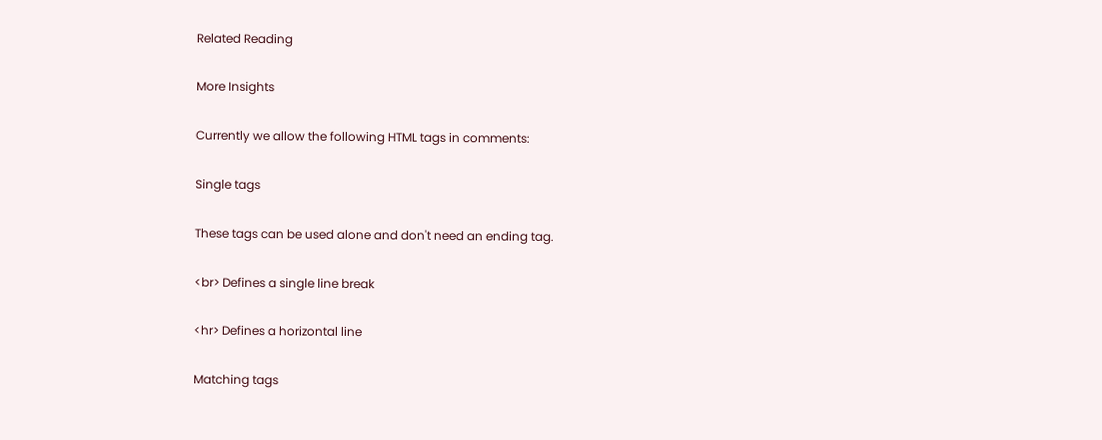Related Reading

More Insights

Currently we allow the following HTML tags in comments:

Single tags

These tags can be used alone and don't need an ending tag.

<br> Defines a single line break

<hr> Defines a horizontal line

Matching tags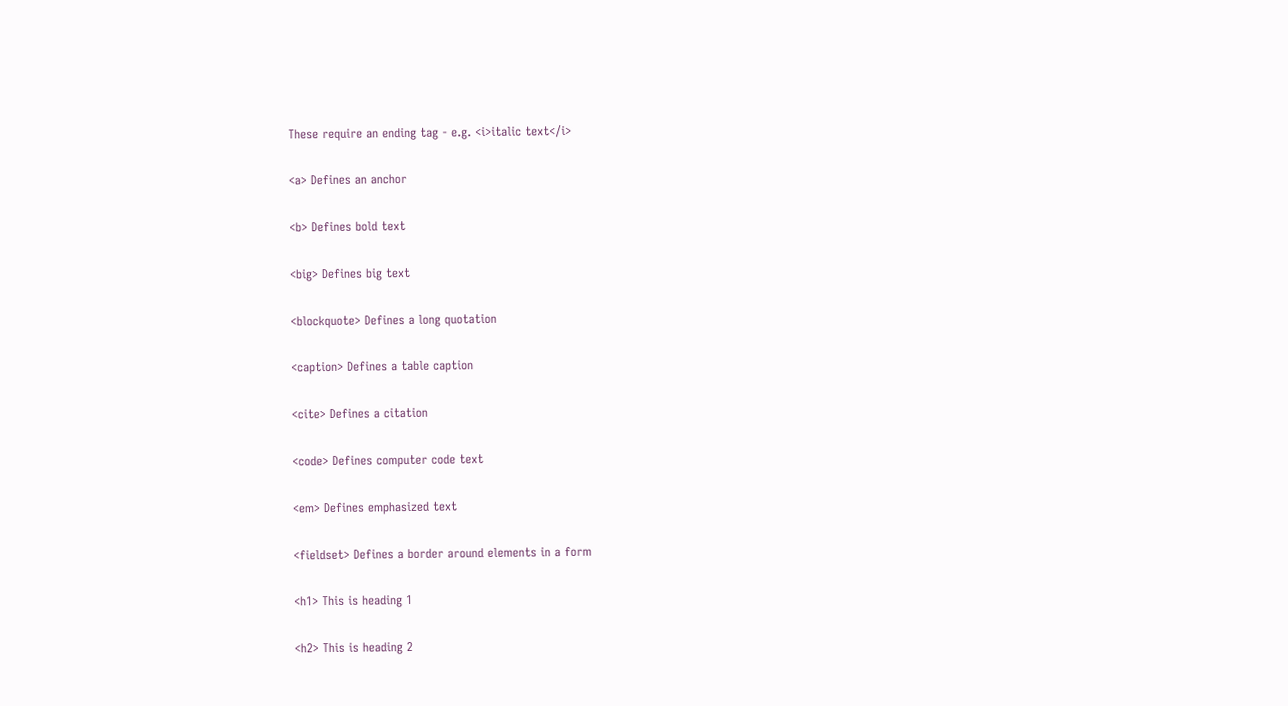These require an ending tag - e.g. <i>italic text</i>

<a> Defines an anchor

<b> Defines bold text

<big> Defines big text

<blockquote> Defines a long quotation

<caption> Defines a table caption

<cite> Defines a citation

<code> Defines computer code text

<em> Defines emphasized text

<fieldset> Defines a border around elements in a form

<h1> This is heading 1

<h2> This is heading 2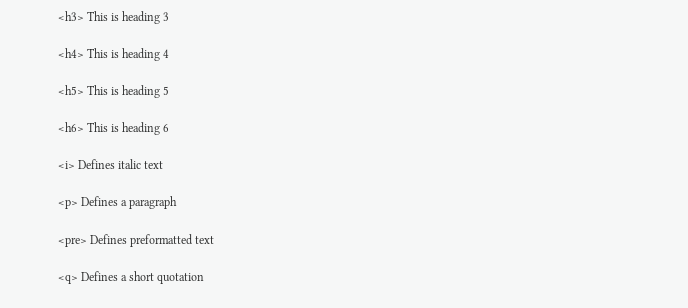<h3> This is heading 3

<h4> This is heading 4

<h5> This is heading 5

<h6> This is heading 6

<i> Defines italic text

<p> Defines a paragraph

<pre> Defines preformatted text

<q> Defines a short quotation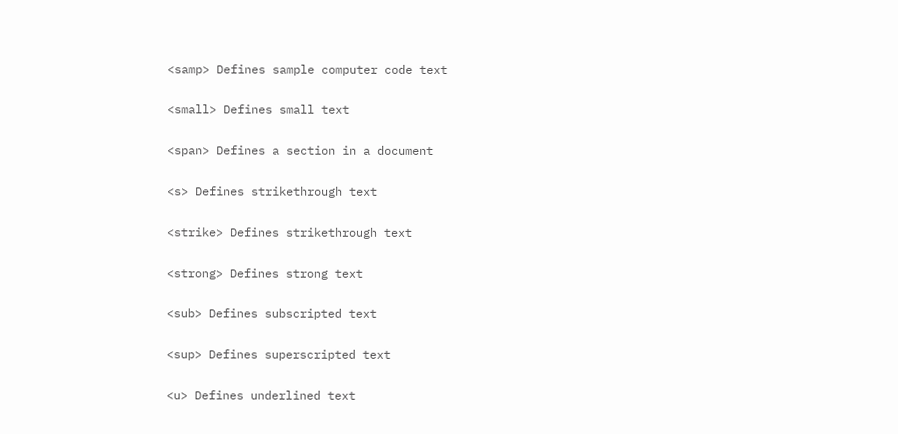<samp> Defines sample computer code text

<small> Defines small text

<span> Defines a section in a document

<s> Defines strikethrough text

<strike> Defines strikethrough text

<strong> Defines strong text

<sub> Defines subscripted text

<sup> Defines superscripted text

<u> Defines underlined text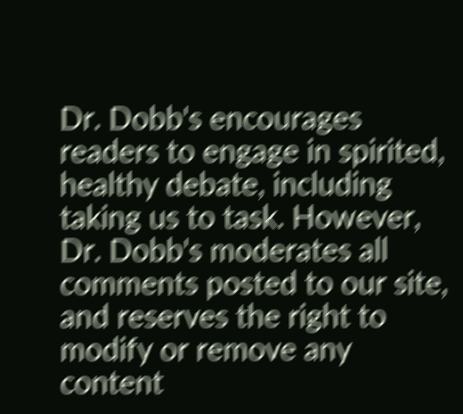Dr. Dobb's encourages readers to engage in spirited, healthy debate, including taking us to task. However, Dr. Dobb's moderates all comments posted to our site, and reserves the right to modify or remove any content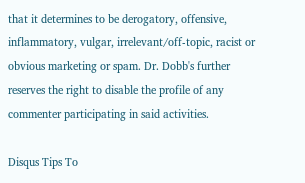that it determines to be derogatory, offensive, inflammatory, vulgar, irrelevant/off-topic, racist or obvious marketing or spam. Dr. Dobb's further reserves the right to disable the profile of any commenter participating in said activities.

Disqus Tips To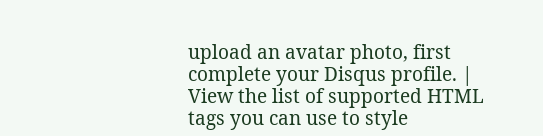upload an avatar photo, first complete your Disqus profile. | View the list of supported HTML tags you can use to style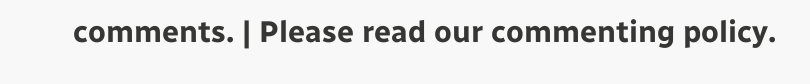comments. | Please read our commenting policy.